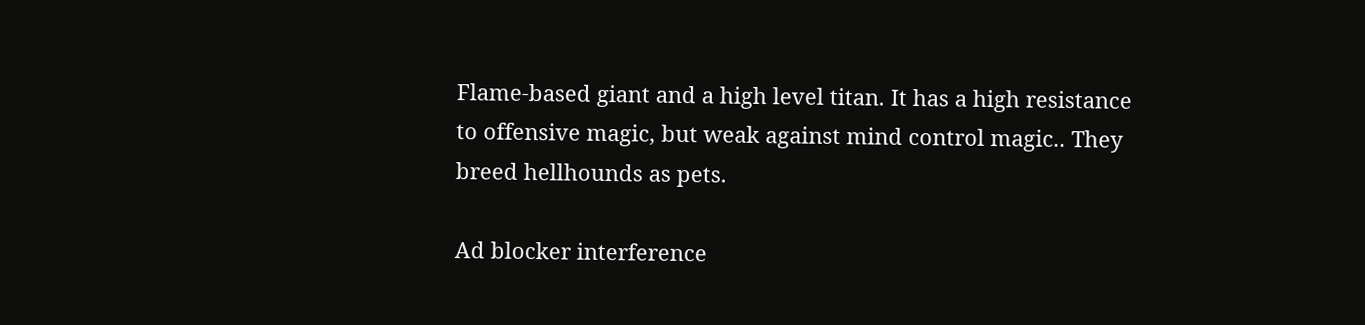Flame-based giant and a high level titan. It has a high resistance to offensive magic, but weak against mind control magic.. They breed hellhounds as pets.

Ad blocker interference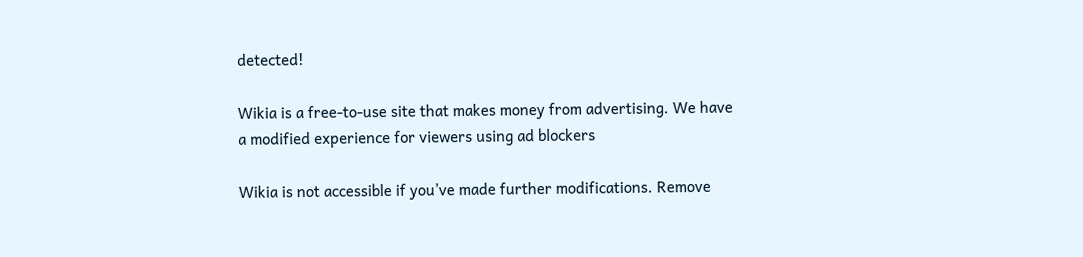detected!

Wikia is a free-to-use site that makes money from advertising. We have a modified experience for viewers using ad blockers

Wikia is not accessible if you’ve made further modifications. Remove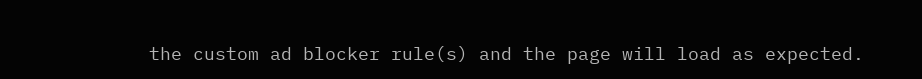the custom ad blocker rule(s) and the page will load as expected.